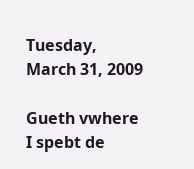Tuesday, March 31, 2009

Gueth vwhere I spebt de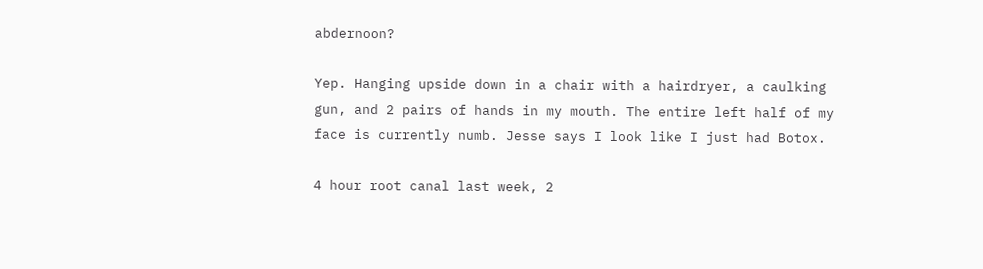abdernoon?

Yep. Hanging upside down in a chair with a hairdryer, a caulking gun, and 2 pairs of hands in my mouth. The entire left half of my face is currently numb. Jesse says I look like I just had Botox.

4 hour root canal last week, 2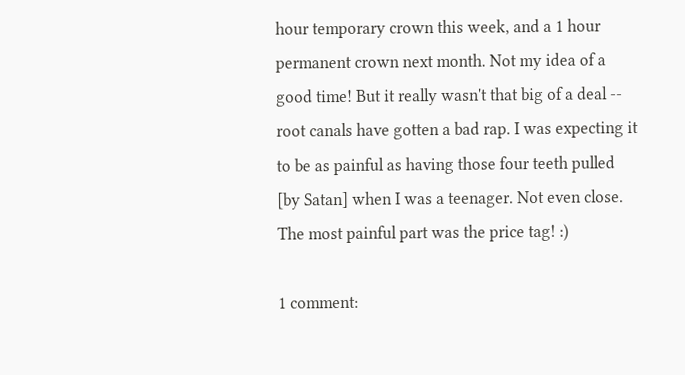hour temporary crown this week, and a 1 hour permanent crown next month. Not my idea of a good time! But it really wasn't that big of a deal -- root canals have gotten a bad rap. I was expecting it to be as painful as having those four teeth pulled [by Satan] when I was a teenager. Not even close. The most painful part was the price tag! :)

1 comment: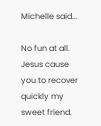Michelle said...

No fun at all. Jesus cause you to recover quickly my sweet friend.